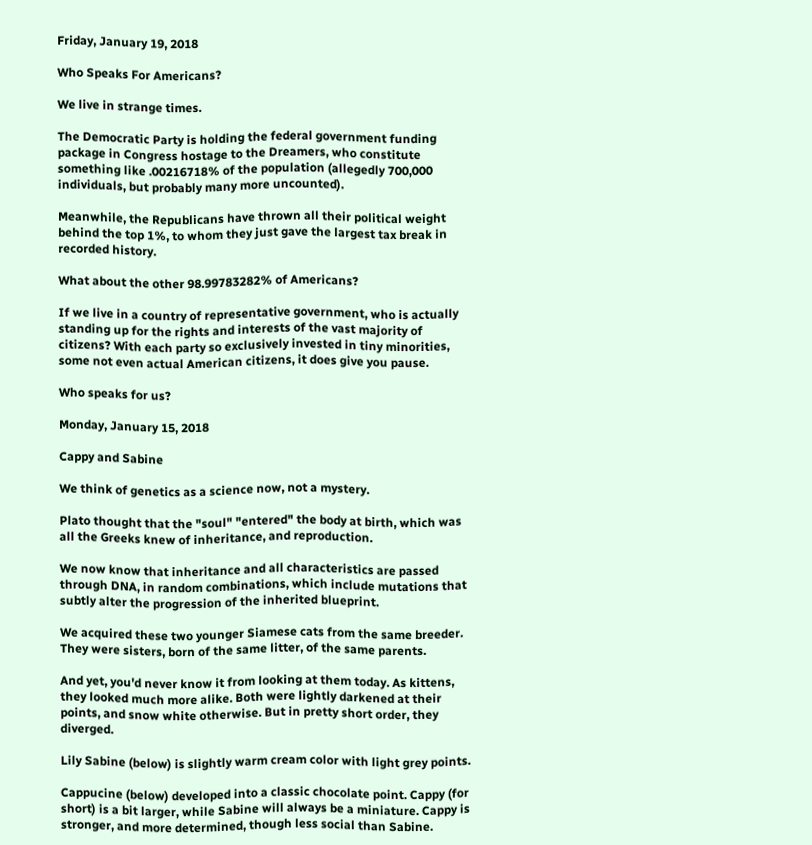Friday, January 19, 2018

Who Speaks For Americans?

We live in strange times.

The Democratic Party is holding the federal government funding package in Congress hostage to the Dreamers, who constitute something like .00216718% of the population (allegedly 700,000 individuals, but probably many more uncounted).

Meanwhile, the Republicans have thrown all their political weight behind the top 1%, to whom they just gave the largest tax break in recorded history.

What about the other 98.99783282% of Americans?

If we live in a country of representative government, who is actually standing up for the rights and interests of the vast majority of citizens? With each party so exclusively invested in tiny minorities, some not even actual American citizens, it does give you pause.

Who speaks for us?

Monday, January 15, 2018

Cappy and Sabine

We think of genetics as a science now, not a mystery.

Plato thought that the "soul" "entered" the body at birth, which was all the Greeks knew of inheritance, and reproduction.

We now know that inheritance and all characteristics are passed through DNA, in random combinations, which include mutations that subtly alter the progression of the inherited blueprint.

We acquired these two younger Siamese cats from the same breeder. They were sisters, born of the same litter, of the same parents.

And yet, you'd never know it from looking at them today. As kittens, they looked much more alike. Both were lightly darkened at their points, and snow white otherwise. But in pretty short order, they diverged.

Lily Sabine (below) is slightly warm cream color with light grey points.

Cappucine (below) developed into a classic chocolate point. Cappy (for short) is a bit larger, while Sabine will always be a miniature. Cappy is stronger, and more determined, though less social than Sabine.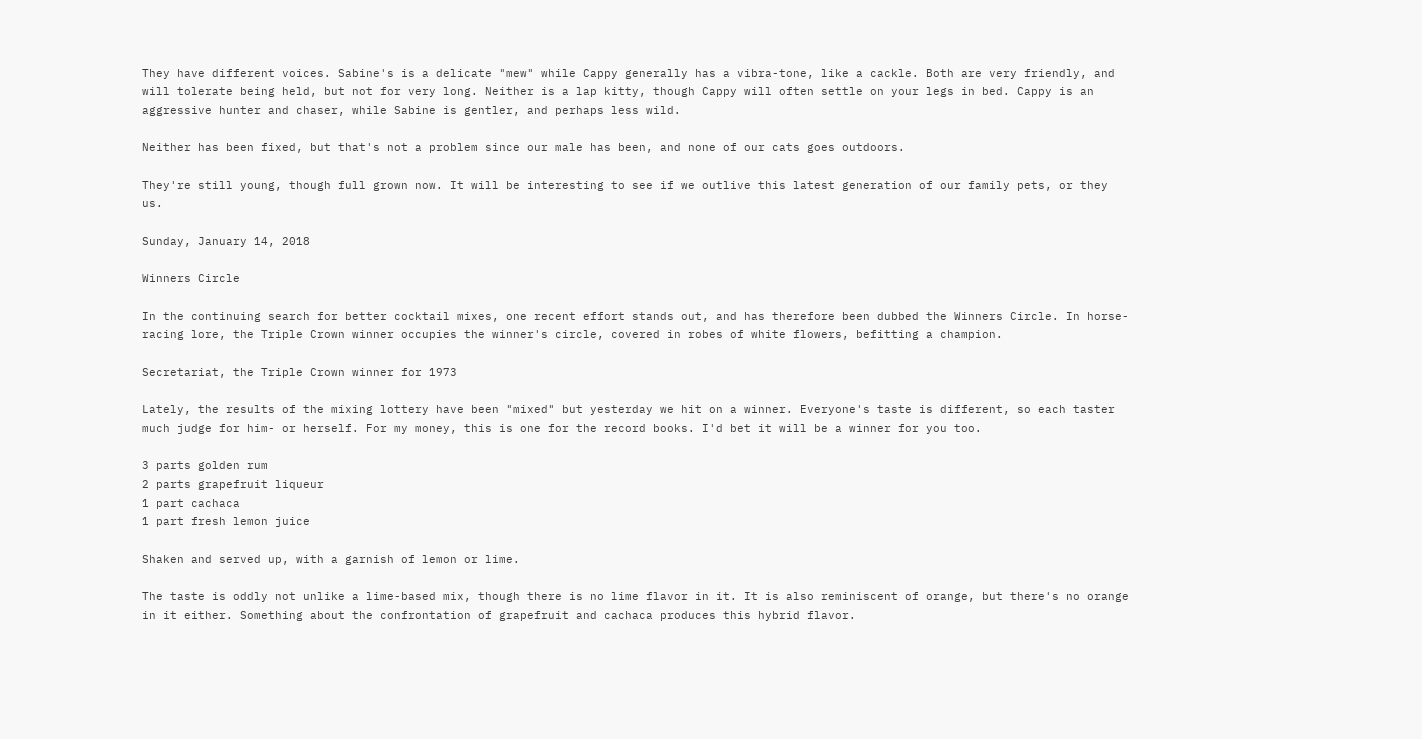They have different voices. Sabine's is a delicate "mew" while Cappy generally has a vibra-tone, like a cackle. Both are very friendly, and will tolerate being held, but not for very long. Neither is a lap kitty, though Cappy will often settle on your legs in bed. Cappy is an aggressive hunter and chaser, while Sabine is gentler, and perhaps less wild.

Neither has been fixed, but that's not a problem since our male has been, and none of our cats goes outdoors.

They're still young, though full grown now. It will be interesting to see if we outlive this latest generation of our family pets, or they us.

Sunday, January 14, 2018

Winners Circle

In the continuing search for better cocktail mixes, one recent effort stands out, and has therefore been dubbed the Winners Circle. In horse-racing lore, the Triple Crown winner occupies the winner's circle, covered in robes of white flowers, befitting a champion.

Secretariat, the Triple Crown winner for 1973

Lately, the results of the mixing lottery have been "mixed" but yesterday we hit on a winner. Everyone's taste is different, so each taster much judge for him- or herself. For my money, this is one for the record books. I'd bet it will be a winner for you too.

3 parts golden rum
2 parts grapefruit liqueur
1 part cachaca
1 part fresh lemon juice

Shaken and served up, with a garnish of lemon or lime.

The taste is oddly not unlike a lime-based mix, though there is no lime flavor in it. It is also reminiscent of orange, but there's no orange in it either. Something about the confrontation of grapefruit and cachaca produces this hybrid flavor.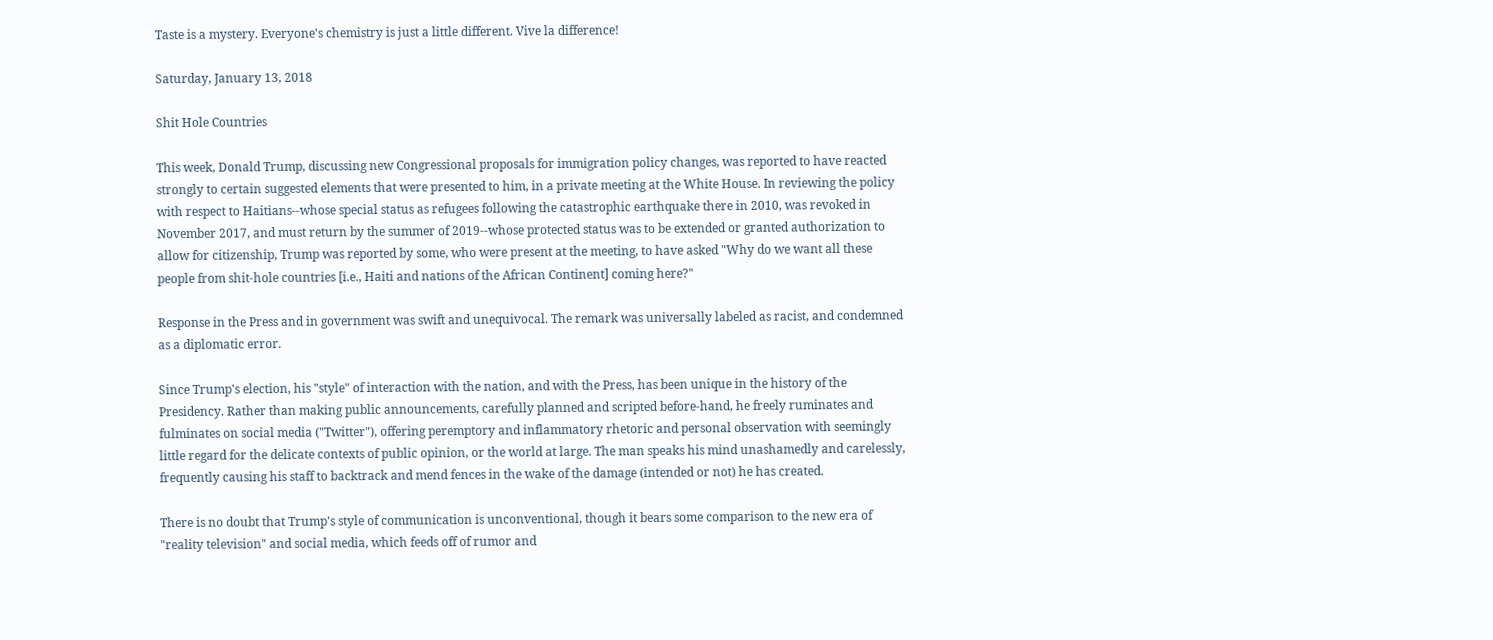Taste is a mystery. Everyone's chemistry is just a little different. Vive la difference!

Saturday, January 13, 2018

Shit Hole Countries

This week, Donald Trump, discussing new Congressional proposals for immigration policy changes, was reported to have reacted strongly to certain suggested elements that were presented to him, in a private meeting at the White House. In reviewing the policy with respect to Haitians--whose special status as refugees following the catastrophic earthquake there in 2010, was revoked in November 2017, and must return by the summer of 2019--whose protected status was to be extended or granted authorization to allow for citizenship, Trump was reported by some, who were present at the meeting, to have asked "Why do we want all these people from shit-hole countries [i.e., Haiti and nations of the African Continent] coming here?"

Response in the Press and in government was swift and unequivocal. The remark was universally labeled as racist, and condemned as a diplomatic error.

Since Trump's election, his "style" of interaction with the nation, and with the Press, has been unique in the history of the Presidency. Rather than making public announcements, carefully planned and scripted before-hand, he freely ruminates and fulminates on social media ("Twitter"), offering peremptory and inflammatory rhetoric and personal observation with seemingly little regard for the delicate contexts of public opinion, or the world at large. The man speaks his mind unashamedly and carelessly, frequently causing his staff to backtrack and mend fences in the wake of the damage (intended or not) he has created.

There is no doubt that Trump's style of communication is unconventional, though it bears some comparison to the new era of "reality television" and social media, which feeds off of rumor and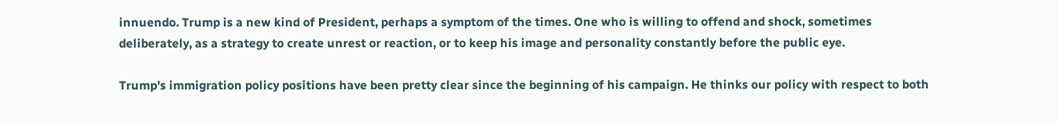innuendo. Trump is a new kind of President, perhaps a symptom of the times. One who is willing to offend and shock, sometimes deliberately, as a strategy to create unrest or reaction, or to keep his image and personality constantly before the public eye.

Trump's immigration policy positions have been pretty clear since the beginning of his campaign. He thinks our policy with respect to both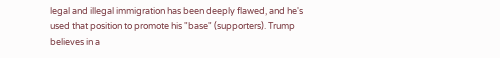legal and illegal immigration has been deeply flawed, and he's used that position to promote his "base" (supporters). Trump believes in a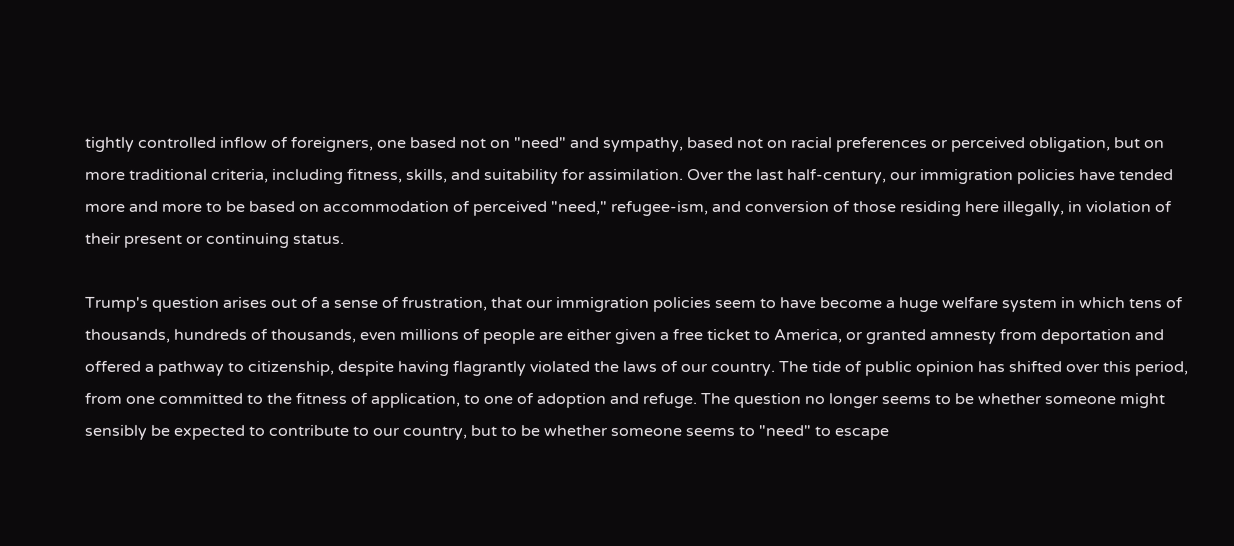tightly controlled inflow of foreigners, one based not on "need" and sympathy, based not on racial preferences or perceived obligation, but on more traditional criteria, including fitness, skills, and suitability for assimilation. Over the last half-century, our immigration policies have tended more and more to be based on accommodation of perceived "need," refugee-ism, and conversion of those residing here illegally, in violation of their present or continuing status.

Trump's question arises out of a sense of frustration, that our immigration policies seem to have become a huge welfare system in which tens of thousands, hundreds of thousands, even millions of people are either given a free ticket to America, or granted amnesty from deportation and offered a pathway to citizenship, despite having flagrantly violated the laws of our country. The tide of public opinion has shifted over this period, from one committed to the fitness of application, to one of adoption and refuge. The question no longer seems to be whether someone might sensibly be expected to contribute to our country, but to be whether someone seems to "need" to escape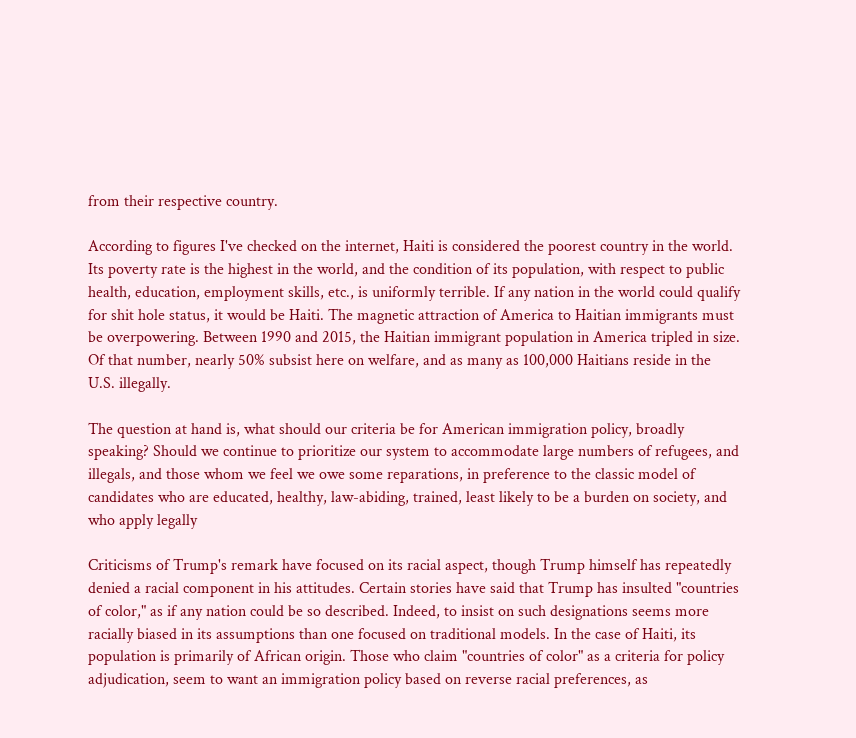from their respective country.

According to figures I've checked on the internet, Haiti is considered the poorest country in the world. Its poverty rate is the highest in the world, and the condition of its population, with respect to public health, education, employment skills, etc., is uniformly terrible. If any nation in the world could qualify for shit hole status, it would be Haiti. The magnetic attraction of America to Haitian immigrants must be overpowering. Between 1990 and 2015, the Haitian immigrant population in America tripled in size. Of that number, nearly 50% subsist here on welfare, and as many as 100,000 Haitians reside in the U.S. illegally.

The question at hand is, what should our criteria be for American immigration policy, broadly speaking? Should we continue to prioritize our system to accommodate large numbers of refugees, and illegals, and those whom we feel we owe some reparations, in preference to the classic model of candidates who are educated, healthy, law-abiding, trained, least likely to be a burden on society, and who apply legally

Criticisms of Trump's remark have focused on its racial aspect, though Trump himself has repeatedly denied a racial component in his attitudes. Certain stories have said that Trump has insulted "countries of color," as if any nation could be so described. Indeed, to insist on such designations seems more racially biased in its assumptions than one focused on traditional models. In the case of Haiti, its population is primarily of African origin. Those who claim "countries of color" as a criteria for policy adjudication, seem to want an immigration policy based on reverse racial preferences, as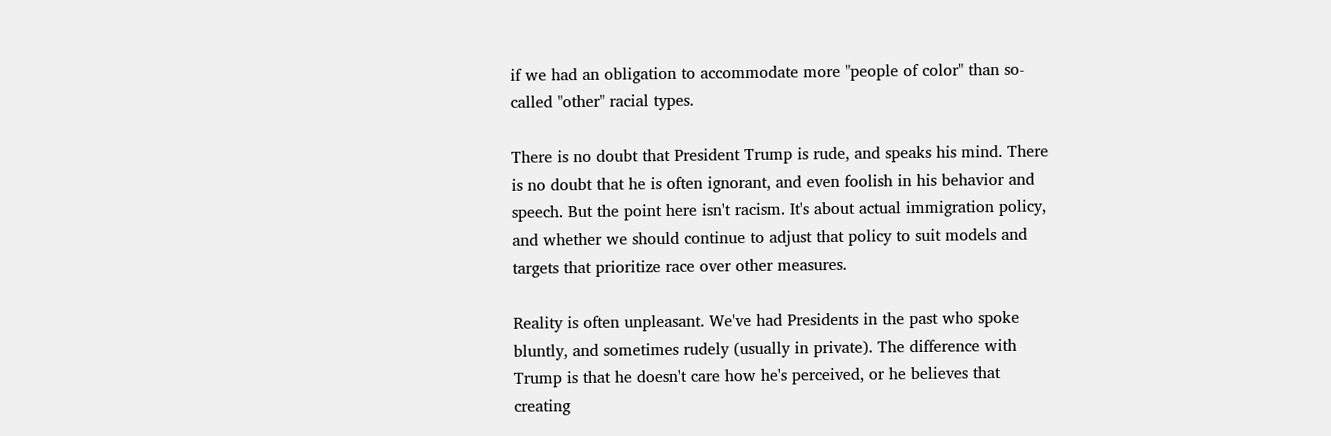if we had an obligation to accommodate more "people of color" than so-called "other" racial types.

There is no doubt that President Trump is rude, and speaks his mind. There is no doubt that he is often ignorant, and even foolish in his behavior and speech. But the point here isn't racism. It's about actual immigration policy, and whether we should continue to adjust that policy to suit models and targets that prioritize race over other measures.

Reality is often unpleasant. We've had Presidents in the past who spoke bluntly, and sometimes rudely (usually in private). The difference with Trump is that he doesn't care how he's perceived, or he believes that creating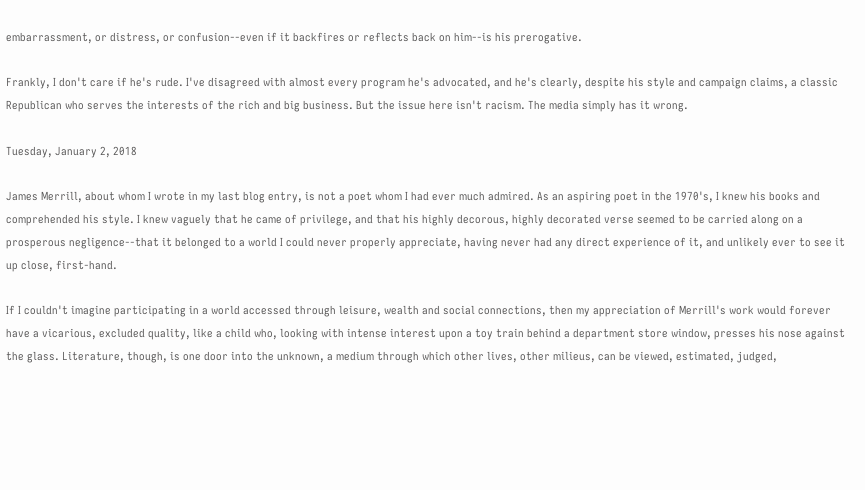embarrassment, or distress, or confusion--even if it backfires or reflects back on him--is his prerogative.

Frankly, I don't care if he's rude. I've disagreed with almost every program he's advocated, and he's clearly, despite his style and campaign claims, a classic Republican who serves the interests of the rich and big business. But the issue here isn't racism. The media simply has it wrong.

Tuesday, January 2, 2018

James Merrill, about whom I wrote in my last blog entry, is not a poet whom I had ever much admired. As an aspiring poet in the 1970's, I knew his books and comprehended his style. I knew vaguely that he came of privilege, and that his highly decorous, highly decorated verse seemed to be carried along on a prosperous negligence--that it belonged to a world I could never properly appreciate, having never had any direct experience of it, and unlikely ever to see it up close, first-hand.

If I couldn't imagine participating in a world accessed through leisure, wealth and social connections, then my appreciation of Merrill's work would forever have a vicarious, excluded quality, like a child who, looking with intense interest upon a toy train behind a department store window, presses his nose against the glass. Literature, though, is one door into the unknown, a medium through which other lives, other milieus, can be viewed, estimated, judged,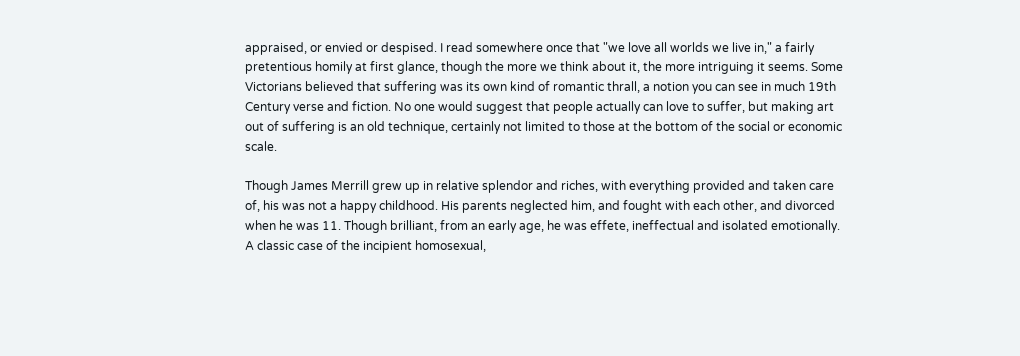appraised, or envied or despised. I read somewhere once that "we love all worlds we live in," a fairly pretentious homily at first glance, though the more we think about it, the more intriguing it seems. Some Victorians believed that suffering was its own kind of romantic thrall, a notion you can see in much 19th Century verse and fiction. No one would suggest that people actually can love to suffer, but making art out of suffering is an old technique, certainly not limited to those at the bottom of the social or economic scale.

Though James Merrill grew up in relative splendor and riches, with everything provided and taken care of, his was not a happy childhood. His parents neglected him, and fought with each other, and divorced when he was 11. Though brilliant, from an early age, he was effete, ineffectual and isolated emotionally. A classic case of the incipient homosexual,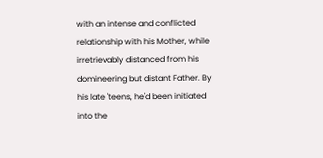with an intense and conflicted relationship with his Mother, while irretrievably distanced from his domineering but distant Father. By his late 'teens, he'd been initiated into the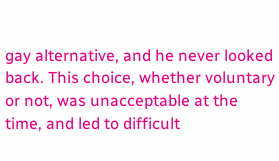gay alternative, and he never looked back. This choice, whether voluntary or not, was unacceptable at the time, and led to difficult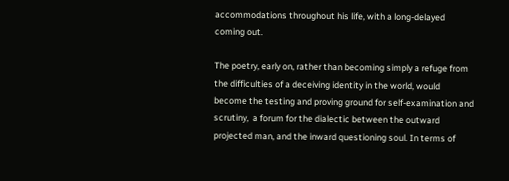accommodations throughout his life, with a long-delayed coming out.

The poetry, early on, rather than becoming simply a refuge from the difficulties of a deceiving identity in the world, would become the testing and proving ground for self-examination and scrutiny,  a forum for the dialectic between the outward projected man, and the inward questioning soul. In terms of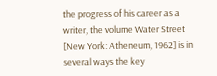the progress of his career as a writer, the volume Water Street [New York: Atheneum, 1962] is in several ways the key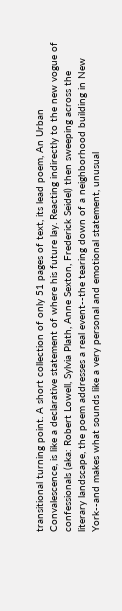transitional turning point. A short collection of only 51 pages of text, its lead poem, An Urban Convalescence, is like a declarative statement of where his future lay. Reacting indirectly to the new vogue of confessionals (aka: Robert Lowell, Sylvia Plath, Anne Sexton, Frederick Seidel) then sweeping across the literary landscape, the poem addresses a real event--the tearing down of a neighborhood building in New York--and makes what sounds like a very personal and emotional statement, unusual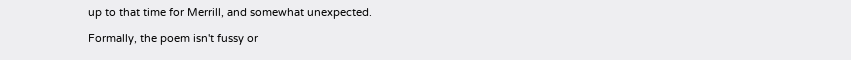up to that time for Merrill, and somewhat unexpected.

Formally, the poem isn't fussy or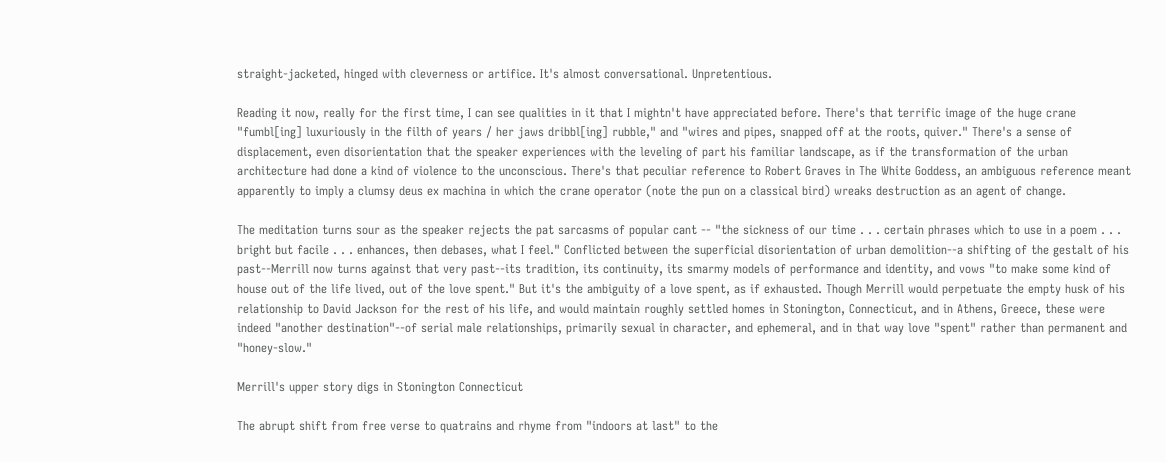straight-jacketed, hinged with cleverness or artifice. It's almost conversational. Unpretentious.

Reading it now, really for the first time, I can see qualities in it that I mightn't have appreciated before. There's that terrific image of the huge crane "fumbl[ing] luxuriously in the filth of years / her jaws dribbl[ing] rubble," and "wires and pipes, snapped off at the roots, quiver." There's a sense of displacement, even disorientation that the speaker experiences with the leveling of part his familiar landscape, as if the transformation of the urban architecture had done a kind of violence to the unconscious. There's that peculiar reference to Robert Graves in The White Goddess, an ambiguous reference meant apparently to imply a clumsy deus ex machina in which the crane operator (note the pun on a classical bird) wreaks destruction as an agent of change.

The meditation turns sour as the speaker rejects the pat sarcasms of popular cant -- "the sickness of our time . . . certain phrases which to use in a poem . . . bright but facile . . . enhances, then debases, what I feel." Conflicted between the superficial disorientation of urban demolition--a shifting of the gestalt of his past--Merrill now turns against that very past--its tradition, its continuity, its smarmy models of performance and identity, and vows "to make some kind of house out of the life lived, out of the love spent." But it's the ambiguity of a love spent, as if exhausted. Though Merrill would perpetuate the empty husk of his relationship to David Jackson for the rest of his life, and would maintain roughly settled homes in Stonington, Connecticut, and in Athens, Greece, these were indeed "another destination"--of serial male relationships, primarily sexual in character, and ephemeral, and in that way love "spent" rather than permanent and "honey-slow."

Merrill's upper story digs in Stonington Connecticut

The abrupt shift from free verse to quatrains and rhyme from "indoors at last" to the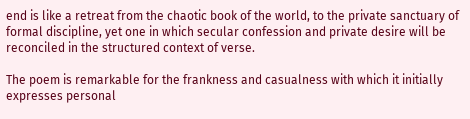end is like a retreat from the chaotic book of the world, to the private sanctuary of formal discipline, yet one in which secular confession and private desire will be reconciled in the structured context of verse.

The poem is remarkable for the frankness and casualness with which it initially expresses personal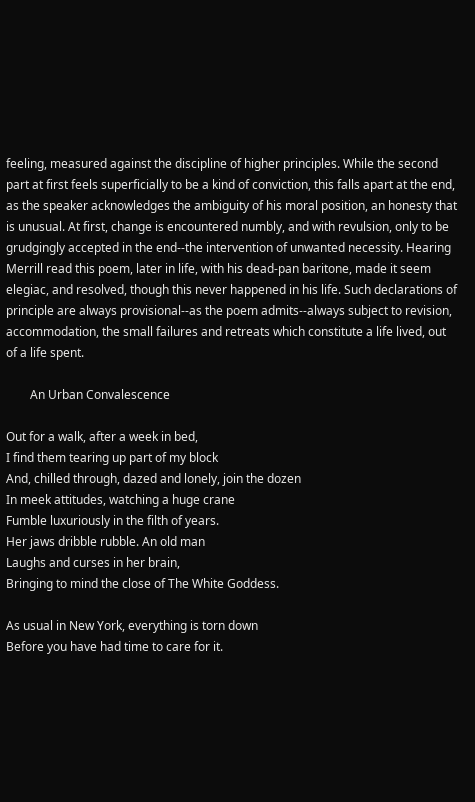feeling, measured against the discipline of higher principles. While the second part at first feels superficially to be a kind of conviction, this falls apart at the end, as the speaker acknowledges the ambiguity of his moral position, an honesty that is unusual. At first, change is encountered numbly, and with revulsion, only to be grudgingly accepted in the end--the intervention of unwanted necessity. Hearing Merrill read this poem, later in life, with his dead-pan baritone, made it seem elegiac, and resolved, though this never happened in his life. Such declarations of principle are always provisional--as the poem admits--always subject to revision, accommodation, the small failures and retreats which constitute a life lived, out of a life spent.

        An Urban Convalescence

Out for a walk, after a week in bed,
I find them tearing up part of my block
And, chilled through, dazed and lonely, join the dozen
In meek attitudes, watching a huge crane
Fumble luxuriously in the filth of years.
Her jaws dribble rubble. An old man
Laughs and curses in her brain,
Bringing to mind the close of The White Goddess.

As usual in New York, everything is torn down
Before you have had time to care for it.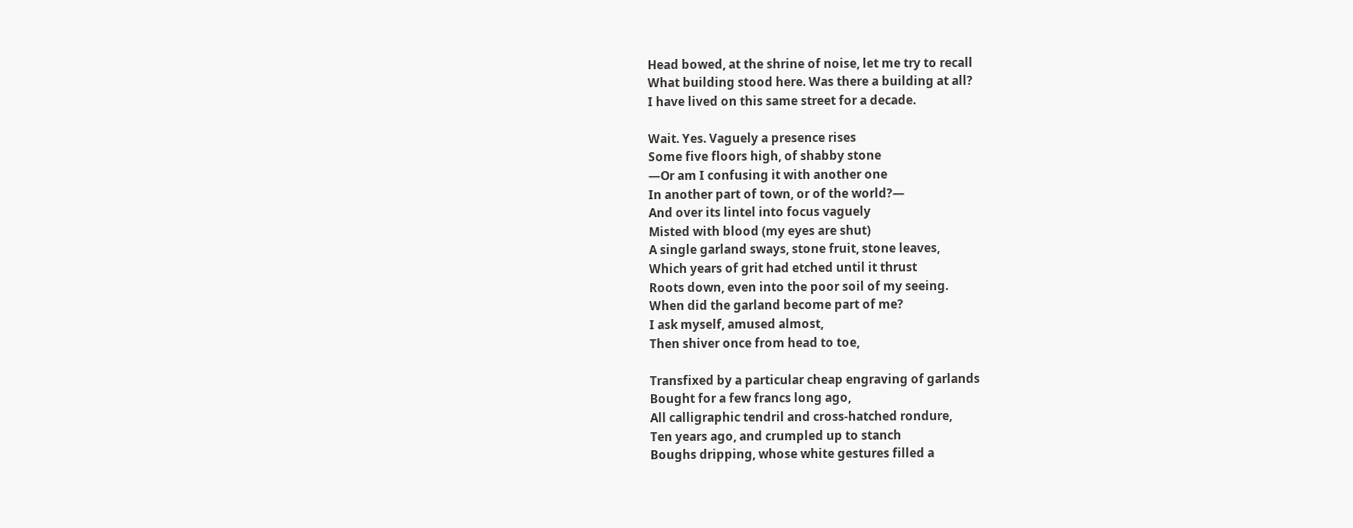Head bowed, at the shrine of noise, let me try to recall
What building stood here. Was there a building at all?
I have lived on this same street for a decade.

Wait. Yes. Vaguely a presence rises
Some five floors high, of shabby stone
—Or am I confusing it with another one
In another part of town, or of the world?—
And over its lintel into focus vaguely
Misted with blood (my eyes are shut)
A single garland sways, stone fruit, stone leaves,
Which years of grit had etched until it thrust
Roots down, even into the poor soil of my seeing.
When did the garland become part of me?
I ask myself, amused almost,
Then shiver once from head to toe,

Transfixed by a particular cheap engraving of garlands
Bought for a few francs long ago,
All calligraphic tendril and cross-hatched rondure,
Ten years ago, and crumpled up to stanch
Boughs dripping, whose white gestures filled a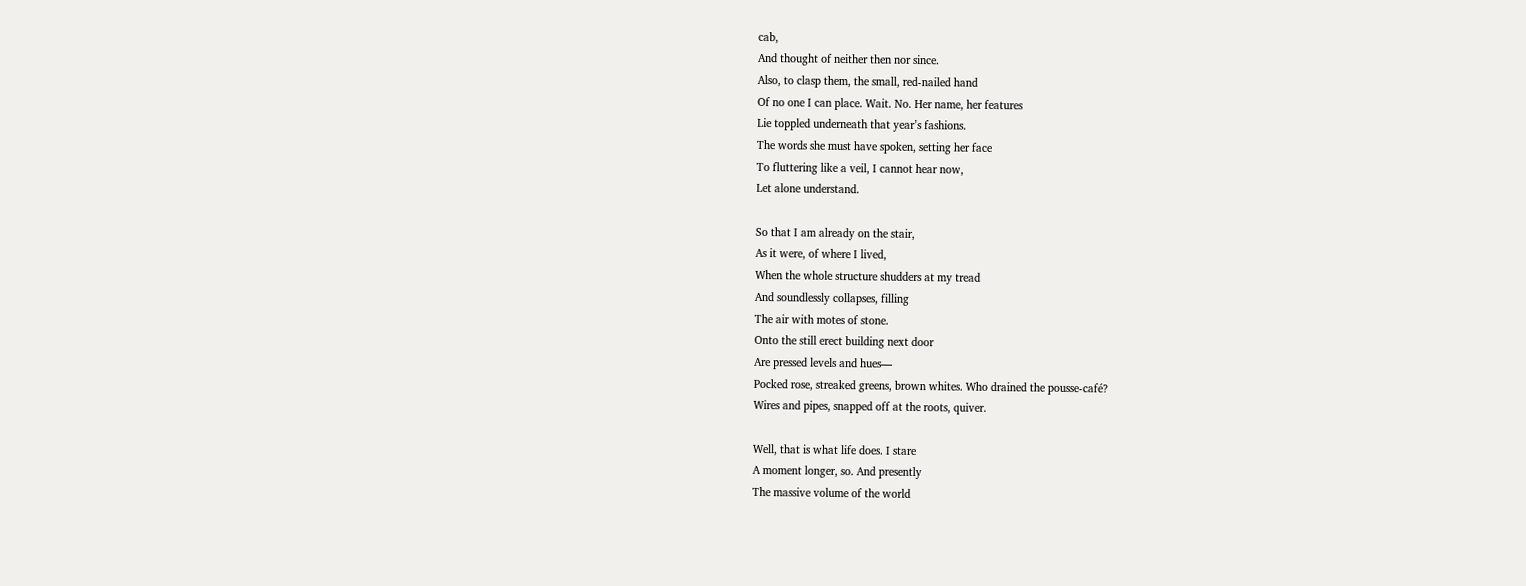cab,
And thought of neither then nor since.
Also, to clasp them, the small, red-nailed hand
Of no one I can place. Wait. No. Her name, her features
Lie toppled underneath that year’s fashions.
The words she must have spoken, setting her face
To fluttering like a veil, I cannot hear now,
Let alone understand.

So that I am already on the stair,
As it were, of where I lived,
When the whole structure shudders at my tread
And soundlessly collapses, filling
The air with motes of stone.
Onto the still erect building next door
Are pressed levels and hues—
Pocked rose, streaked greens, brown whites. Who drained the pousse-café?
Wires and pipes, snapped off at the roots, quiver.

Well, that is what life does. I stare
A moment longer, so. And presently
The massive volume of the world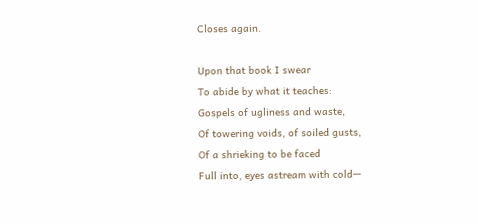Closes again.

Upon that book I swear
To abide by what it teaches:
Gospels of ugliness and waste,
Of towering voids, of soiled gusts,
Of a shrieking to be faced
Full into, eyes astream with cold—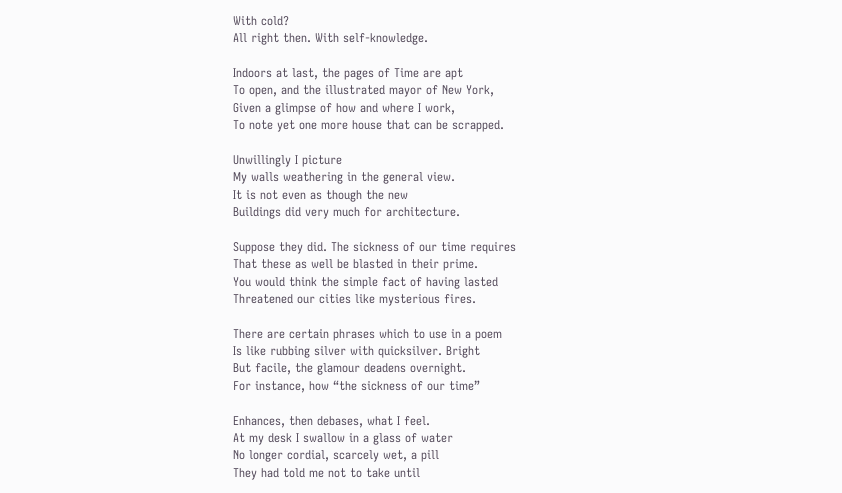With cold?
All right then. With self-knowledge.

Indoors at last, the pages of Time are apt
To open, and the illustrated mayor of New York,
Given a glimpse of how and where I work,
To note yet one more house that can be scrapped.

Unwillingly I picture
My walls weathering in the general view.
It is not even as though the new
Buildings did very much for architecture.

Suppose they did. The sickness of our time requires
That these as well be blasted in their prime.
You would think the simple fact of having lasted
Threatened our cities like mysterious fires.

There are certain phrases which to use in a poem
Is like rubbing silver with quicksilver. Bright
But facile, the glamour deadens overnight.
For instance, how “the sickness of our time”

Enhances, then debases, what I feel.
At my desk I swallow in a glass of water
No longer cordial, scarcely wet, a pill
They had told me not to take until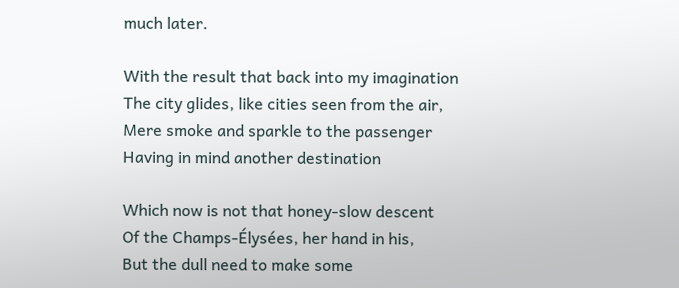much later.

With the result that back into my imagination
The city glides, like cities seen from the air,
Mere smoke and sparkle to the passenger
Having in mind another destination

Which now is not that honey-slow descent
Of the Champs-Élysées, her hand in his,
But the dull need to make some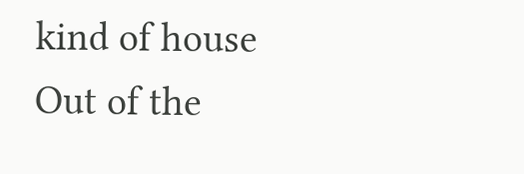kind of house
Out of the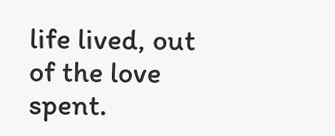life lived, out of the love spent.